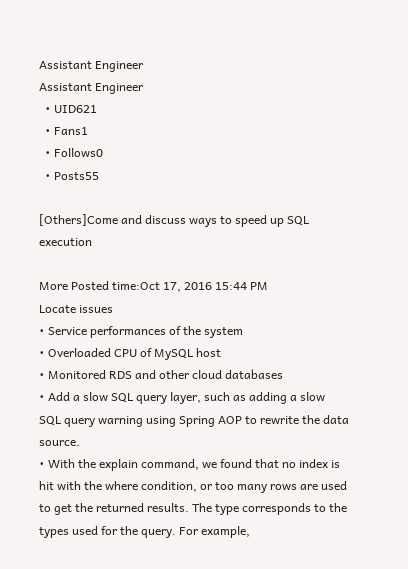Assistant Engineer
Assistant Engineer
  • UID621
  • Fans1
  • Follows0
  • Posts55

[Others]Come and discuss ways to speed up SQL execution

More Posted time:Oct 17, 2016 15:44 PM
Locate issues
• Service performances of the system
• Overloaded CPU of MySQL host
• Monitored RDS and other cloud databases
• Add a slow SQL query layer, such as adding a slow SQL query warning using Spring AOP to rewrite the data source.
• With the explain command, we found that no index is hit with the where condition, or too many rows are used to get the returned results. The type corresponds to the types used for the query. For example,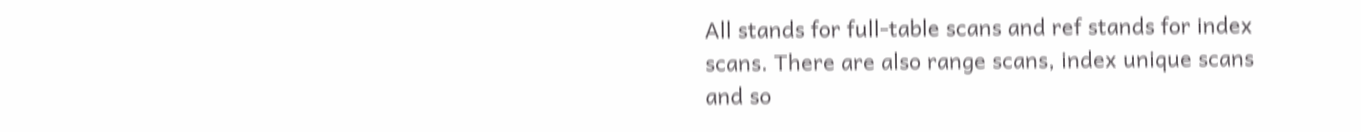All stands for full-table scans and ref stands for index scans. There are also range scans, index unique scans and so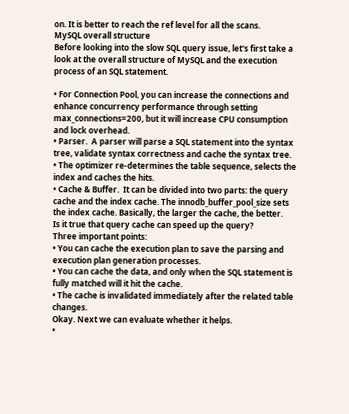on. It is better to reach the ref level for all the scans.
MySQL overall structure
Before looking into the slow SQL query issue, let's first take a look at the overall structure of MySQL and the execution process of an SQL statement.

• For Connection Pool, you can increase the connections and enhance concurrency performance through setting max_connections=200, but it will increase CPU consumption and lock overhead.
• Parser.  A parser will parse a SQL statement into the syntax tree, validate syntax correctness and cache the syntax tree.
• The optimizer re-determines the table sequence, selects the index and caches the hits.
• Cache & Buffer.  It can be divided into two parts: the query cache and the index cache. The innodb_buffer_pool_size sets the index cache. Basically, the larger the cache, the better.
Is it true that query cache can speed up the query?
Three important points:
• You can cache the execution plan to save the parsing and execution plan generation processes.
• You can cache the data, and only when the SQL statement is fully matched will it hit the cache.
• The cache is invalidated immediately after the related table changes.
Okay. Next we can evaluate whether it helps.
•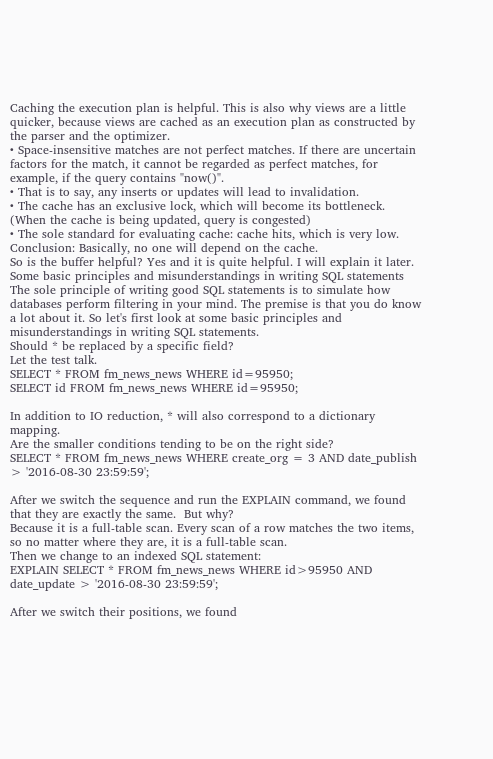Caching the execution plan is helpful. This is also why views are a little quicker, because views are cached as an execution plan as constructed by the parser and the optimizer.
• Space-insensitive matches are not perfect matches. If there are uncertain factors for the match, it cannot be regarded as perfect matches, for example, if the query contains "now()".
• That is to say, any inserts or updates will lead to invalidation.
• The cache has an exclusive lock, which will become its bottleneck. (When the cache is being updated, query is congested)
• The sole standard for evaluating cache: cache hits, which is very low.
Conclusion: Basically, no one will depend on the cache.
So is the buffer helpful? Yes and it is quite helpful. I will explain it later.
Some basic principles and misunderstandings in writing SQL statements
The sole principle of writing good SQL statements is to simulate how databases perform filtering in your mind. The premise is that you do know a lot about it. So let's first look at some basic principles and misunderstandings in writing SQL statements.
Should * be replaced by a specific field?
Let the test talk.
SELECT * FROM fm_news_news WHERE id=95950;
SELECT id FROM fm_news_news WHERE id=95950;

In addition to IO reduction, * will also correspond to a dictionary mapping.
Are the smaller conditions tending to be on the right side?
SELECT * FROM fm_news_news WHERE create_org = 3 AND date_publish > '2016-08-30 23:59:59';

After we switch the sequence and run the EXPLAIN command, we found that they are exactly the same.  But why?
Because it is a full-table scan. Every scan of a row matches the two items, so no matter where they are, it is a full-table scan.
Then we change to an indexed SQL statement:
EXPLAIN SELECT * FROM fm_news_news WHERE id>95950 AND date_update > '2016-08-30 23:59:59';

After we switch their positions, we found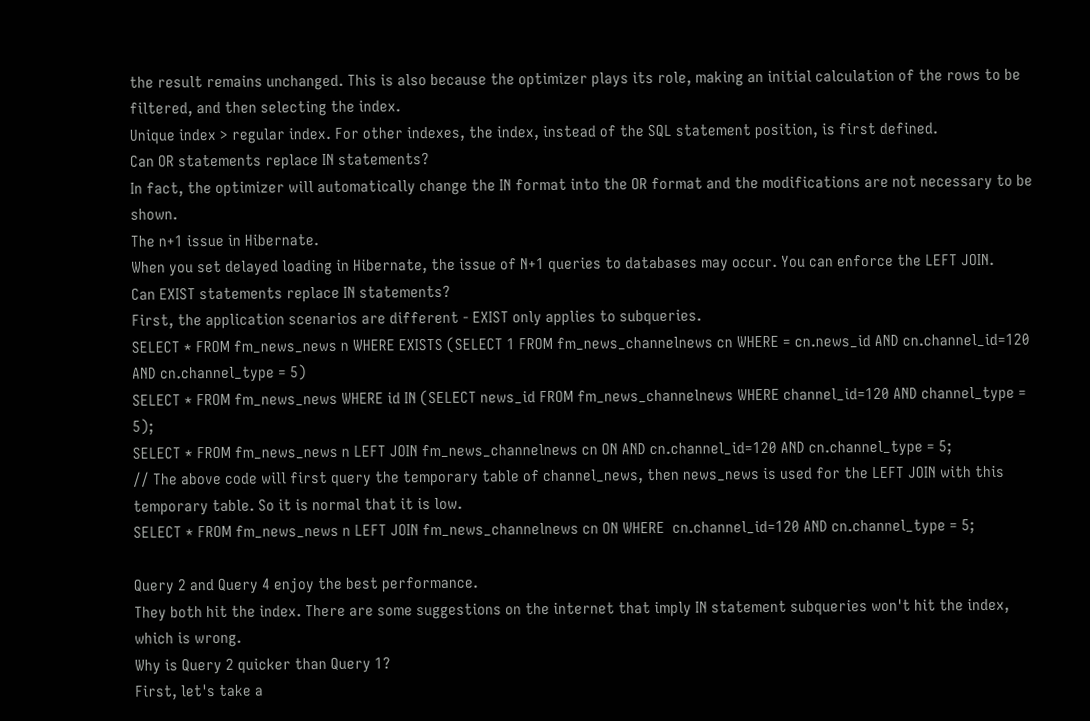the result remains unchanged. This is also because the optimizer plays its role, making an initial calculation of the rows to be filtered, and then selecting the index.
Unique index > regular index. For other indexes, the index, instead of the SQL statement position, is first defined.
Can OR statements replace IN statements?
In fact, the optimizer will automatically change the IN format into the OR format and the modifications are not necessary to be shown.
The n+1 issue in Hibernate.
When you set delayed loading in Hibernate, the issue of N+1 queries to databases may occur. You can enforce the LEFT JOIN.
Can EXIST statements replace IN statements?
First, the application scenarios are different - EXIST only applies to subqueries.
SELECT * FROM fm_news_news n WHERE EXISTS (SELECT 1 FROM fm_news_channelnews cn WHERE = cn.news_id AND cn.channel_id=120 AND cn.channel_type = 5)
SELECT * FROM fm_news_news WHERE id IN (SELECT news_id FROM fm_news_channelnews WHERE channel_id=120 AND channel_type = 5);
SELECT * FROM fm_news_news n LEFT JOIN fm_news_channelnews cn ON AND cn.channel_id=120 AND cn.channel_type = 5;
// The above code will first query the temporary table of channel_news, then news_news is used for the LEFT JOIN with this temporary table. So it is normal that it is low.
SELECT * FROM fm_news_news n LEFT JOIN fm_news_channelnews cn ON WHERE  cn.channel_id=120 AND cn.channel_type = 5;

Query 2 and Query 4 enjoy the best performance.
They both hit the index. There are some suggestions on the internet that imply IN statement subqueries won't hit the index, which is wrong.
Why is Query 2 quicker than Query 1?
First, let's take a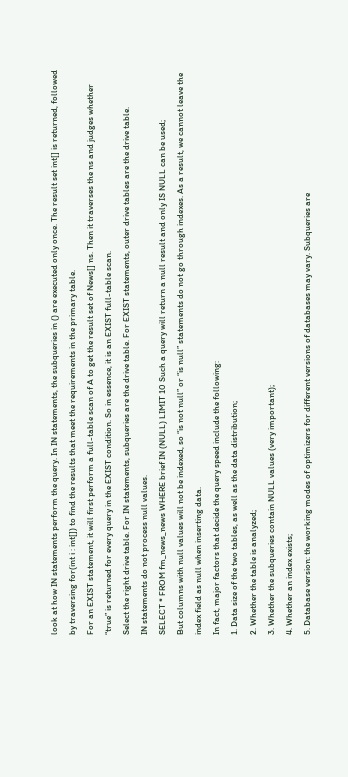look at how IN statements perform the query. In IN statements, the subqueries in () are executed only once. The result set int[] is returned, followed by traversing for(int i : int[]) to find the results that meet the requirements in the primary table.
For an EXIST statement, it will first perform a full-table scan of A to get the result set of News[] ns. Then it traverses the ns and judges whether “true” is returned for every query in the EXIST condition. So in essence, it is an EXIST full-table scan.
Select the right drive table. For IN statements, subqueries are the drive table. For EXIST statements, outer drive tables are the drive table.
IN statements do not process null values.
SELECT * FROM fm_news_news WHERE brief IN (NULL) LIMIT 10 Such a query will return a null result and only IS NULL can be used;
But columns with null values will not be indexed, so “is not null” or “is null” statements do not go through indexes. As a result, we cannot leave the index field as null when inserting data.
In fact, major factors that decide the query speed include the following:
1. Data size of the two tables, as well as the data distribution;
2. Whether the table is analyzed;
3. Whether the subqueries contain NULL values (very important);
4. Whether an index exists;
5. Database version: the working modes of optimizers for different versions of databases may vary. Subqueries are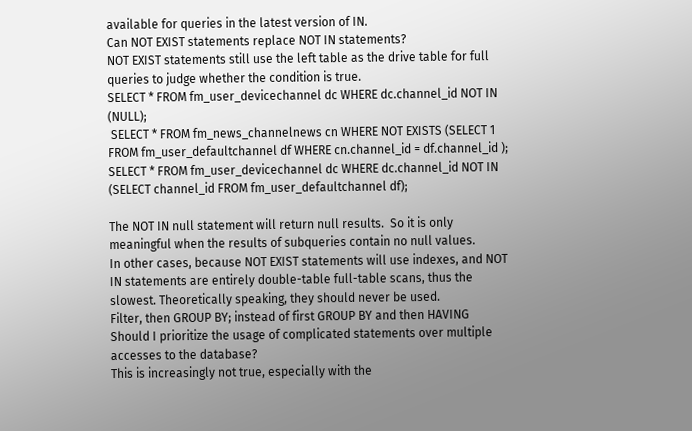available for queries in the latest version of IN.
Can NOT EXIST statements replace NOT IN statements?
NOT EXIST statements still use the left table as the drive table for full queries to judge whether the condition is true.
SELECT * FROM fm_user_devicechannel dc WHERE dc.channel_id NOT IN (NULL);
 SELECT * FROM fm_news_channelnews cn WHERE NOT EXISTS (SELECT 1 FROM fm_user_defaultchannel df WHERE cn.channel_id = df.channel_id );
SELECT * FROM fm_user_devicechannel dc WHERE dc.channel_id NOT IN (SELECT channel_id FROM fm_user_defaultchannel df);

The NOT IN null statement will return null results.  So it is only meaningful when the results of subqueries contain no null values.
In other cases, because NOT EXIST statements will use indexes, and NOT IN statements are entirely double-table full-table scans, thus the slowest. Theoretically speaking, they should never be used.
Filter, then GROUP BY; instead of first GROUP BY and then HAVING
Should I prioritize the usage of complicated statements over multiple accesses to the database?
This is increasingly not true, especially with the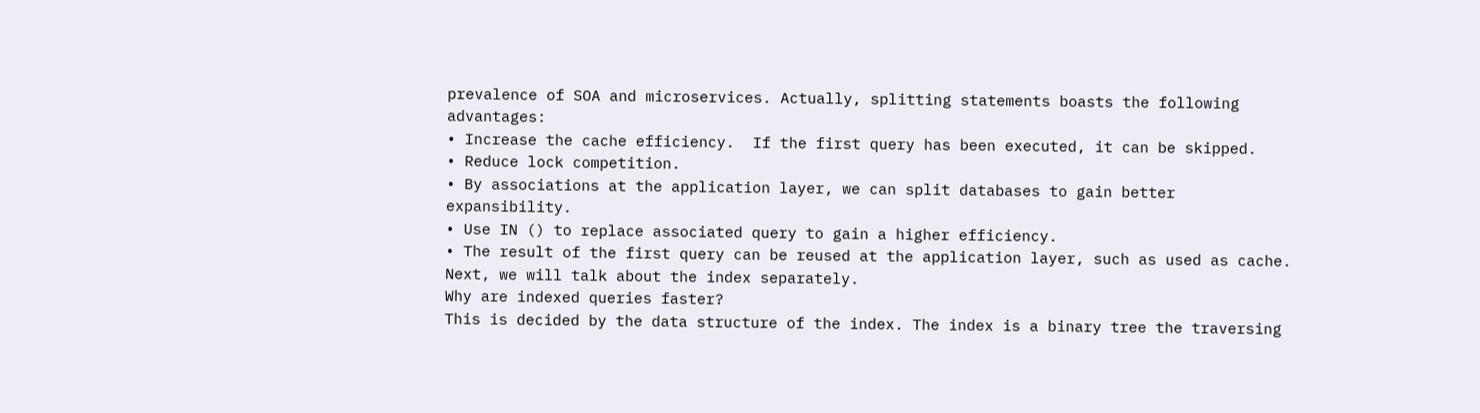prevalence of SOA and microservices. Actually, splitting statements boasts the following advantages:
• Increase the cache efficiency.  If the first query has been executed, it can be skipped.
• Reduce lock competition.
• By associations at the application layer, we can split databases to gain better expansibility.
• Use IN () to replace associated query to gain a higher efficiency.
• The result of the first query can be reused at the application layer, such as used as cache.
Next, we will talk about the index separately.
Why are indexed queries faster?
This is decided by the data structure of the index. The index is a binary tree the traversing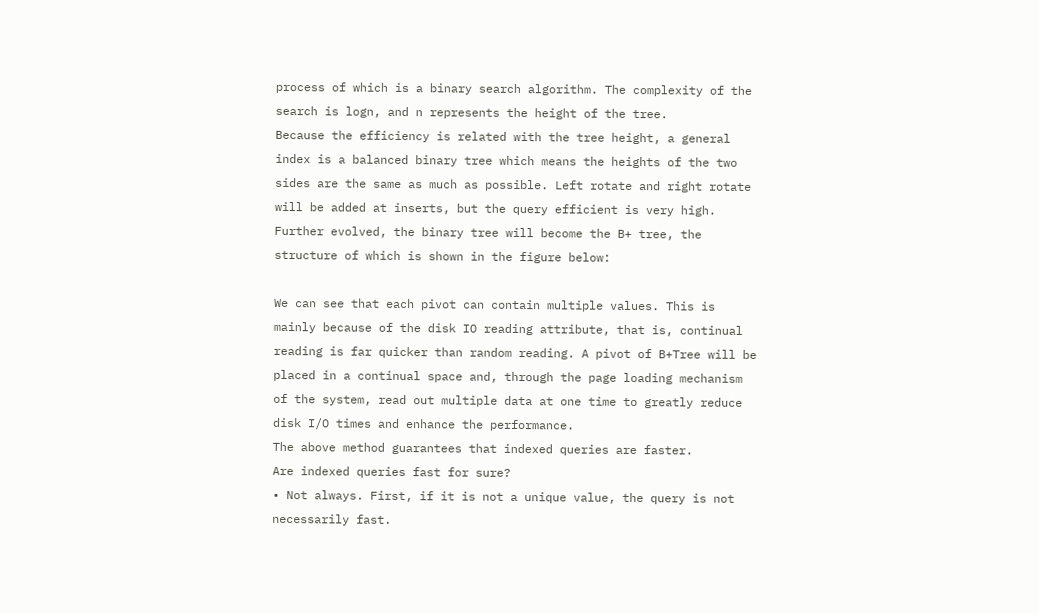process of which is a binary search algorithm. The complexity of the search is logn, and n represents the height of the tree.
Because the efficiency is related with the tree height, a general index is a balanced binary tree which means the heights of the two sides are the same as much as possible. Left rotate and right rotate will be added at inserts, but the query efficient is very high.
Further evolved, the binary tree will become the B+ tree, the structure of which is shown in the figure below:

We can see that each pivot can contain multiple values. This is mainly because of the disk IO reading attribute, that is, continual reading is far quicker than random reading. A pivot of B+Tree will be placed in a continual space and, through the page loading mechanism of the system, read out multiple data at one time to greatly reduce disk I/O times and enhance the performance.
The above method guarantees that indexed queries are faster.
Are indexed queries fast for sure?
• Not always. First, if it is not a unique value, the query is not necessarily fast.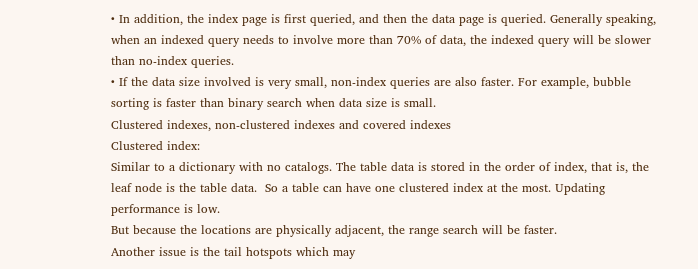• In addition, the index page is first queried, and then the data page is queried. Generally speaking, when an indexed query needs to involve more than 70% of data, the indexed query will be slower than no-index queries.
• If the data size involved is very small, non-index queries are also faster. For example, bubble sorting is faster than binary search when data size is small.
Clustered indexes, non-clustered indexes and covered indexes
Clustered index:
Similar to a dictionary with no catalogs. The table data is stored in the order of index, that is, the leaf node is the table data.  So a table can have one clustered index at the most. Updating performance is low.
But because the locations are physically adjacent, the range search will be faster.
Another issue is the tail hotspots which may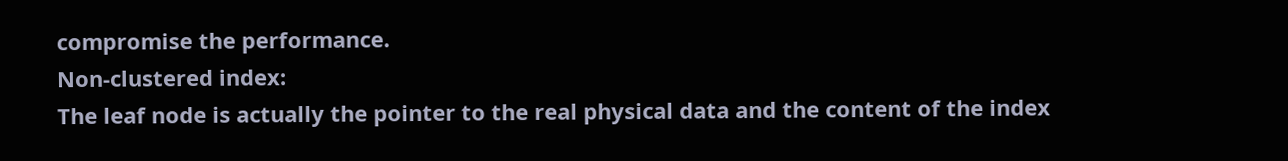compromise the performance.
Non-clustered index:
The leaf node is actually the pointer to the real physical data and the content of the index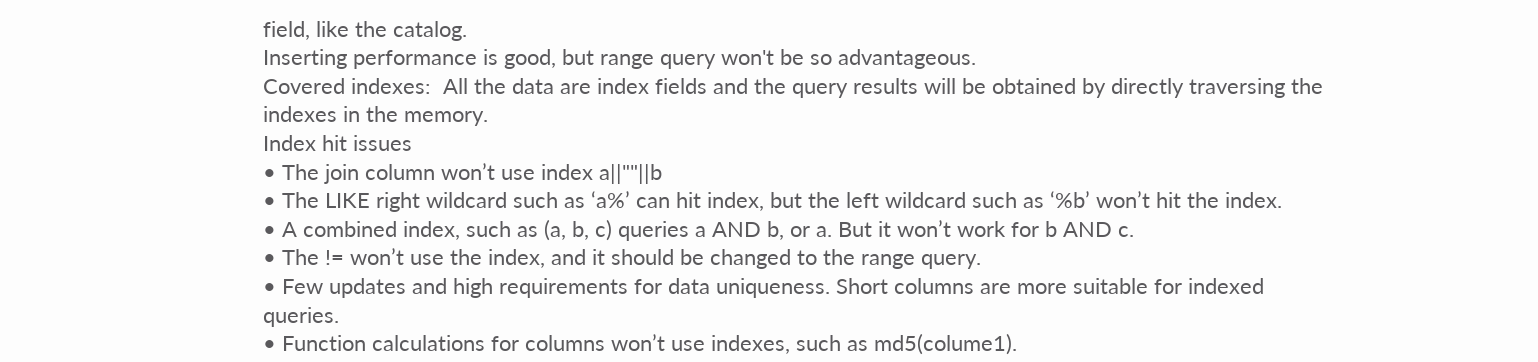field, like the catalog.
Inserting performance is good, but range query won't be so advantageous.
Covered indexes:  All the data are index fields and the query results will be obtained by directly traversing the indexes in the memory.
Index hit issues
• The join column won’t use index a||""||b
• The LIKE right wildcard such as ‘a%’ can hit index, but the left wildcard such as ‘%b’ won’t hit the index.
• A combined index, such as (a, b, c) queries a AND b, or a. But it won’t work for b AND c.
• The != won’t use the index, and it should be changed to the range query.
• Few updates and high requirements for data uniqueness. Short columns are more suitable for indexed queries.
• Function calculations for columns won’t use indexes, such as md5(colume1).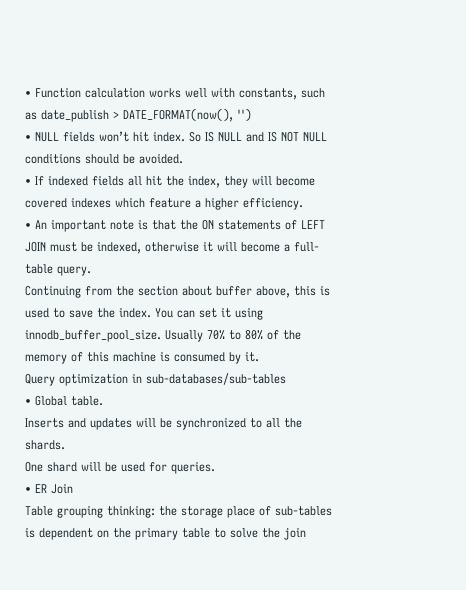• Function calculation works well with constants, such as date_publish > DATE_FORMAT(now(), '')
• NULL fields won’t hit index. So IS NULL and IS NOT NULL conditions should be avoided.
• If indexed fields all hit the index, they will become covered indexes which feature a higher efficiency.
• An important note is that the ON statements of LEFT JOIN must be indexed, otherwise it will become a full-table query.
Continuing from the section about buffer above, this is used to save the index. You can set it using innodb_buffer_pool_size. Usually 70% to 80% of the memory of this machine is consumed by it.
Query optimization in sub-databases/sub-tables
• Global table.
Inserts and updates will be synchronized to all the shards.
One shard will be used for queries.
• ER Join
Table grouping thinking: the storage place of sub-tables is dependent on the primary table to solve the join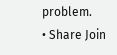problem.
• Share Join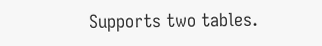Supports two tables.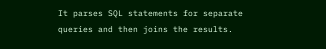It parses SQL statements for separate queries and then joins the results.